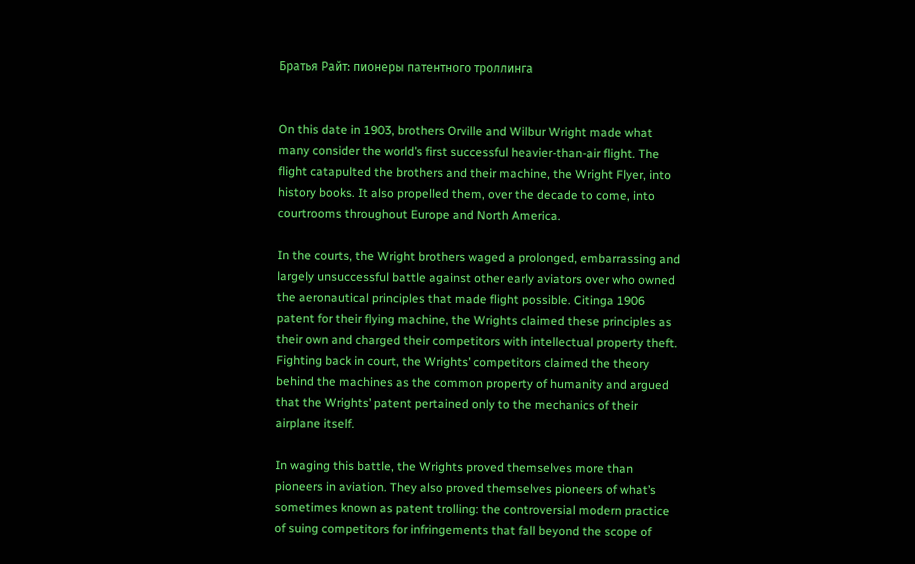Братья Райт: пионеры патентного троллинга


On this date in 1903, brothers Orville and Wilbur Wright made what many consider the world’s first successful heavier-than-air flight. The flight catapulted the brothers and their machine, the Wright Flyer, into history books. It also propelled them, over the decade to come, into courtrooms throughout Europe and North America.

In the courts, the Wright brothers waged a prolonged, embarrassing and largely unsuccessful battle against other early aviators over who owned the aeronautical principles that made flight possible. Citinga 1906 patent for their flying machine, the Wrights claimed these principles as their own and charged their competitors with intellectual property theft. Fighting back in court, the Wrights’ competitors claimed the theory behind the machines as the common property of humanity and argued that the Wrights’ patent pertained only to the mechanics of their airplane itself.

In waging this battle, the Wrights proved themselves more than pioneers in aviation. They also proved themselves pioneers of what’s sometimes known as patent trolling: the controversial modern practice of suing competitors for infringements that fall beyond the scope of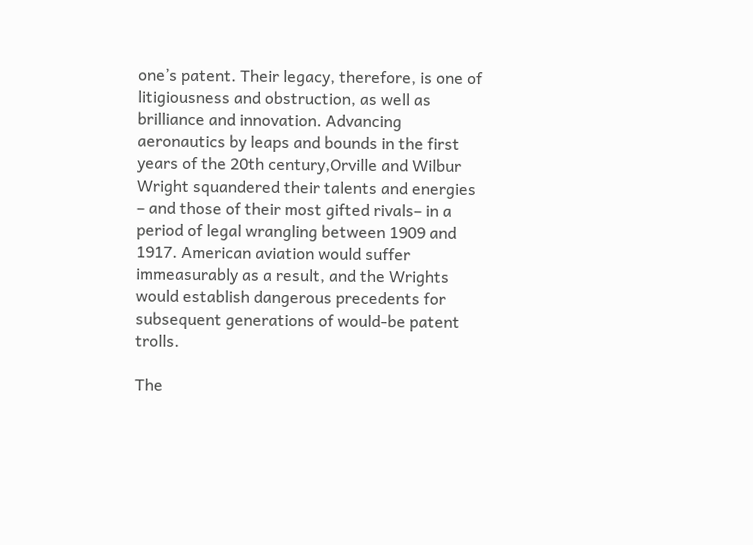one’s patent. Their legacy, therefore, is one of litigiousness and obstruction, as well as brilliance and innovation. Advancing aeronautics by leaps and bounds in the first years of the 20th century,Orville and Wilbur Wright squandered their talents and energies – and those of their most gifted rivals– in a period of legal wrangling between 1909 and 1917. American aviation would suffer immeasurably as a result, and the Wrights would establish dangerous precedents for subsequent generations of would-be patent trolls.

The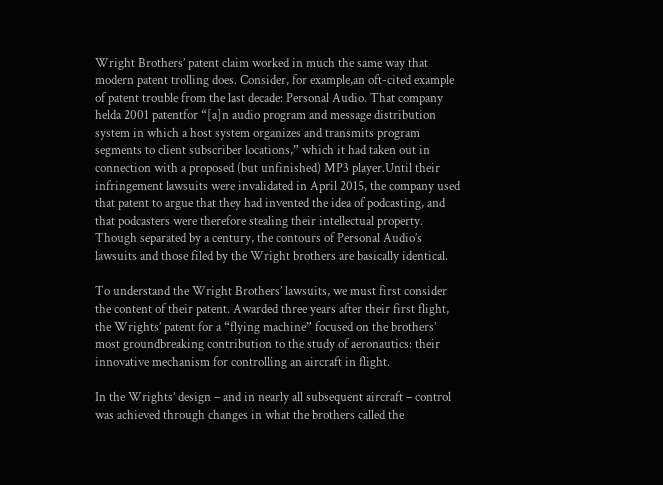Wright Brothers’ patent claim worked in much the same way that modern patent trolling does. Consider, for example,an oft-cited example of patent trouble from the last decade: Personal Audio. That company helda 2001 patentfor “[a]n audio program and message distribution system in which a host system organizes and transmits program segments to client subscriber locations,” which it had taken out in connection with a proposed (but unfinished) MP3 player.Until their infringement lawsuits were invalidated in April 2015, the company used that patent to argue that they had invented the idea of podcasting, and that podcasters were therefore stealing their intellectual property. Though separated by a century, the contours of Personal Audio’s lawsuits and those filed by the Wright brothers are basically identical.

To understand the Wright Brothers’ lawsuits, we must first consider the content of their patent. Awarded three years after their first flight, the Wrights’ patent for a “flying machine” focused on the brothers’ most groundbreaking contribution to the study of aeronautics: their innovative mechanism for controlling an aircraft in flight.

In the Wrights’ design – and in nearly all subsequent aircraft – control was achieved through changes in what the brothers called the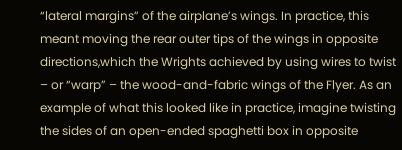“lateral margins” of the airplane’s wings. In practice, this meant moving the rear outer tips of the wings in opposite directions,which the Wrights achieved by using wires to twist – or “warp” – the wood-and-fabric wings of the Flyer. As an example of what this looked like in practice, imagine twisting the sides of an open-ended spaghetti box in opposite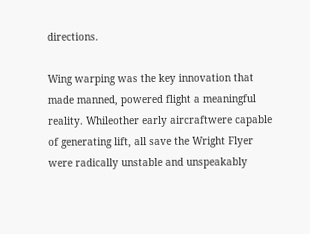directions.

Wing warping was the key innovation that made manned, powered flight a meaningful reality. Whileother early aircraftwere capable of generating lift, all save the Wright Flyer were radically unstable and unspeakably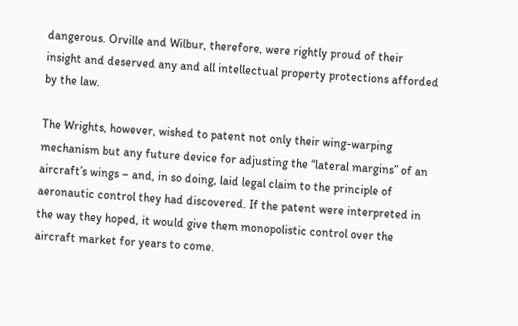dangerous. Orville and Wilbur, therefore, were rightly proud of their insight and deserved any and all intellectual property protections afforded by the law.

The Wrights, however, wished to patent not only their wing-warping mechanism but any future device for adjusting the “lateral margins” of an aircraft’s wings – and, in so doing, laid legal claim to the principle of aeronautic control they had discovered. If the patent were interpreted in the way they hoped, it would give them monopolistic control over the aircraft market for years to come.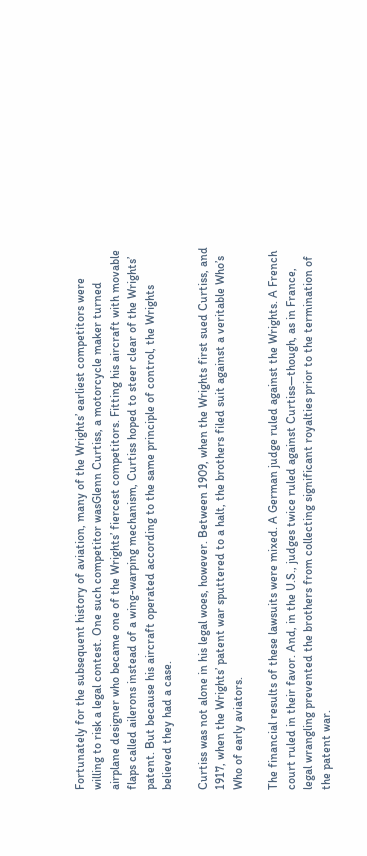Fortunately for the subsequent history of aviation, many of the Wrights’ earliest competitors were willing to risk a legal contest. One such competitor wasGlenn Curtiss, a motorcycle maker turned airplane designer who became one of the Wrights’ fiercest competitors. Fitting his aircraft with movable flaps called ailerons instead of a wing-warping mechanism, Curtiss hoped to steer clear of the Wrights’ patent. But because his aircraft operated according to the same principle of control, the Wrights believed they had a case.

Curtiss was not alone in his legal woes, however. Between 1909, when the Wrights first sued Curtiss, and 1917, when the Wrights’ patent war sputtered to a halt, the brothers filed suit against a veritable Who’s Who of early aviators.

The financial results of these lawsuits were mixed. A German judge ruled against the Wrights. A French court ruled in their favor. And, in the U.S., judges twice ruled against Curtiss—though, as in France, legal wrangling prevented the brothers from collecting significant royalties prior to the termination of the patent war.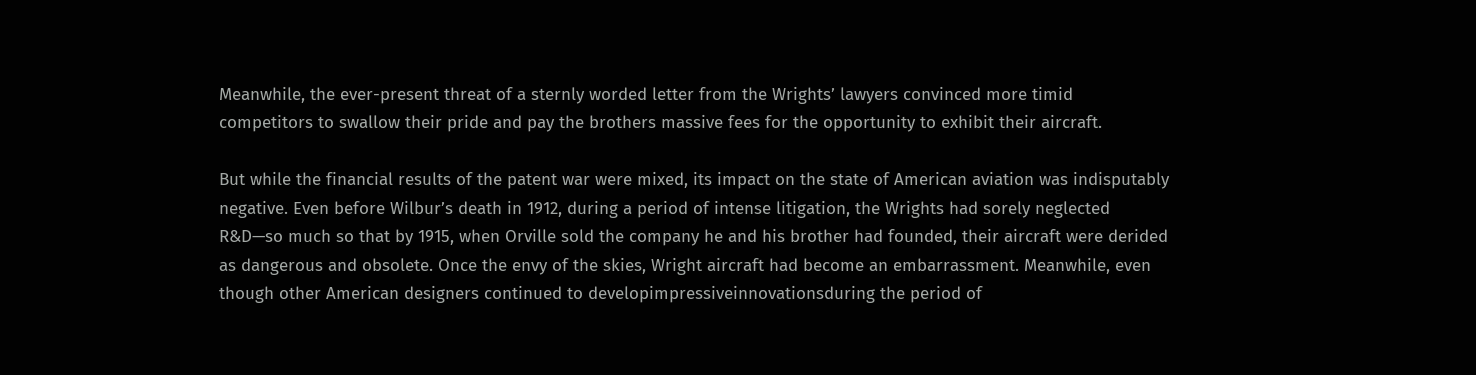Meanwhile, the ever-present threat of a sternly worded letter from the Wrights’ lawyers convinced more timid competitors to swallow their pride and pay the brothers massive fees for the opportunity to exhibit their aircraft.

But while the financial results of the patent war were mixed, its impact on the state of American aviation was indisputably negative. Even before Wilbur’s death in 1912, during a period of intense litigation, the Wrights had sorely neglected R&D—so much so that by 1915, when Orville sold the company he and his brother had founded, their aircraft were derided as dangerous and obsolete. Once the envy of the skies, Wright aircraft had become an embarrassment. Meanwhile, even though other American designers continued to developimpressiveinnovationsduring the period of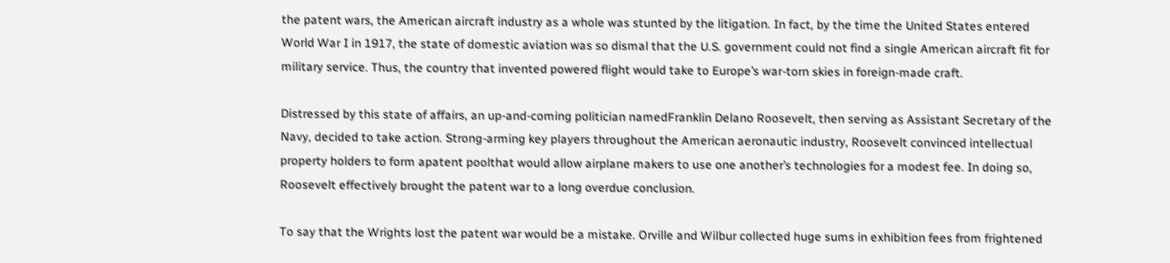the patent wars, the American aircraft industry as a whole was stunted by the litigation. In fact, by the time the United States entered World War I in 1917, the state of domestic aviation was so dismal that the U.S. government could not find a single American aircraft fit for military service. Thus, the country that invented powered flight would take to Europe’s war-torn skies in foreign-made craft.

Distressed by this state of affairs, an up-and-coming politician namedFranklin Delano Roosevelt, then serving as Assistant Secretary of the Navy, decided to take action. Strong-arming key players throughout the American aeronautic industry, Roosevelt convinced intellectual property holders to form apatent poolthat would allow airplane makers to use one another’s technologies for a modest fee. In doing so, Roosevelt effectively brought the patent war to a long overdue conclusion.

To say that the Wrights lost the patent war would be a mistake. Orville and Wilbur collected huge sums in exhibition fees from frightened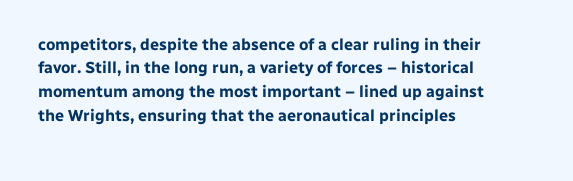competitors, despite the absence of a clear ruling in their favor. Still, in the long run, a variety of forces – historical momentum among the most important – lined up against the Wrights, ensuring that the aeronautical principles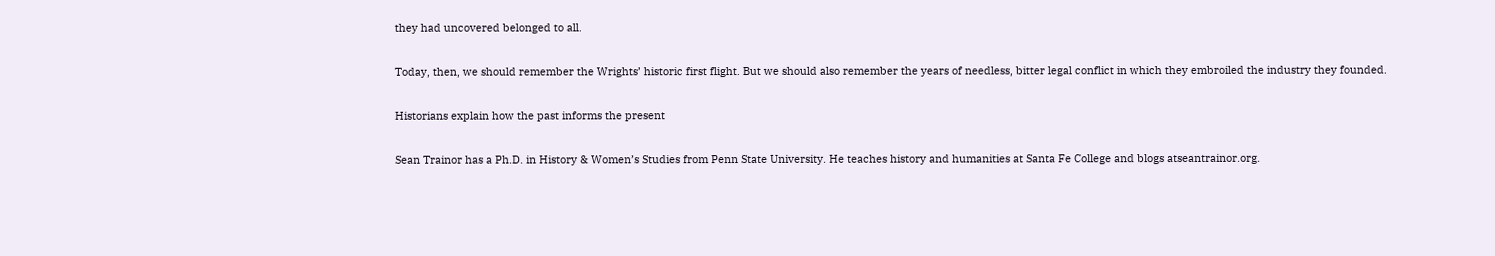they had uncovered belonged to all.

Today, then, we should remember the Wrights’ historic first flight. But we should also remember the years of needless, bitter legal conflict in which they embroiled the industry they founded.

Historians explain how the past informs the present

Sean Trainor has a Ph.D. in History & Women’s Studies from Penn State University. He teaches history and humanities at Santa Fe College and blogs atseantrainor.org.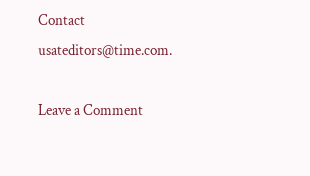Contact usateditors@time.com.

Leave a Comment